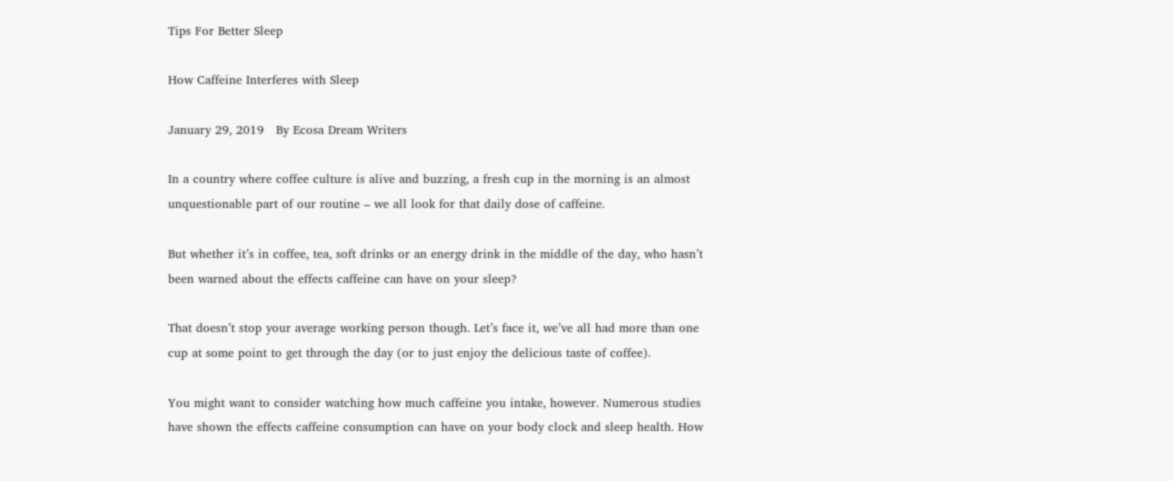Tips For Better Sleep

How Caffeine Interferes with Sleep

January 29, 2019   By Ecosa Dream Writers

In a country where coffee culture is alive and buzzing, a fresh cup in the morning is an almost unquestionable part of our routine – we all look for that daily dose of caffeine.

But whether it’s in coffee, tea, soft drinks or an energy drink in the middle of the day, who hasn’t been warned about the effects caffeine can have on your sleep?

That doesn’t stop your average working person though. Let’s face it, we’ve all had more than one cup at some point to get through the day (or to just enjoy the delicious taste of coffee).

You might want to consider watching how much caffeine you intake, however. Numerous studies have shown the effects caffeine consumption can have on your body clock and sleep health. How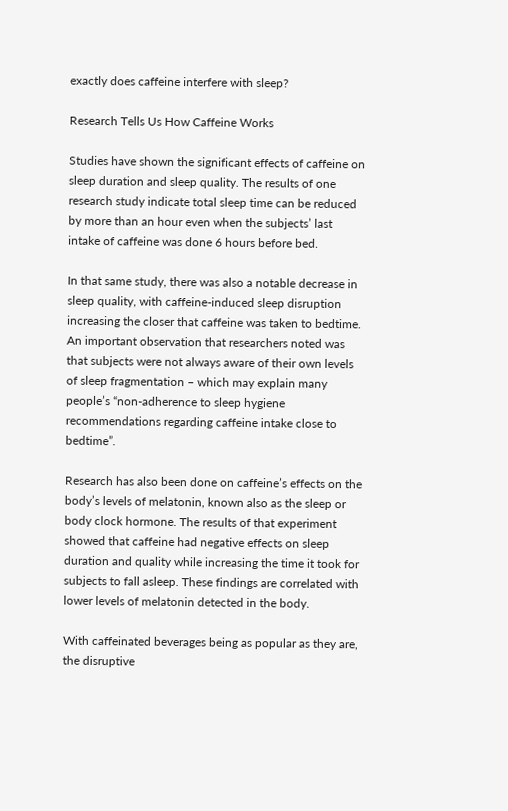exactly does caffeine interfere with sleep?

Research Tells Us How Caffeine Works

Studies have shown the significant effects of caffeine on sleep duration and sleep quality. The results of one research study indicate total sleep time can be reduced by more than an hour even when the subjects’ last intake of caffeine was done 6 hours before bed.

In that same study, there was also a notable decrease in sleep quality, with caffeine-induced sleep disruption increasing the closer that caffeine was taken to bedtime. An important observation that researchers noted was that subjects were not always aware of their own levels of sleep fragmentation – which may explain many people’s “non-adherence to sleep hygiene recommendations regarding caffeine intake close to bedtime”.

Research has also been done on caffeine’s effects on the body’s levels of melatonin, known also as the sleep or body clock hormone. The results of that experiment showed that caffeine had negative effects on sleep duration and quality while increasing the time it took for subjects to fall asleep. These findings are correlated with lower levels of melatonin detected in the body.

With caffeinated beverages being as popular as they are, the disruptive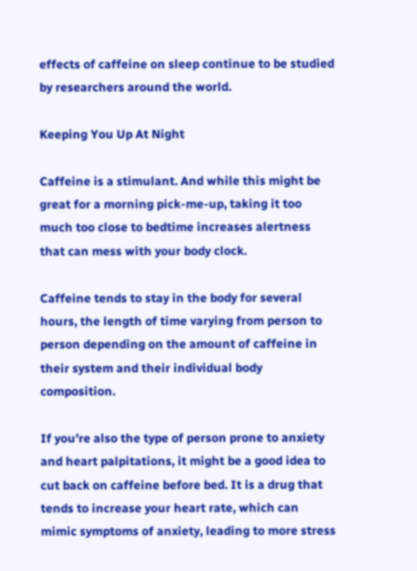effects of caffeine on sleep continue to be studied by researchers around the world.

Keeping You Up At Night

Caffeine is a stimulant. And while this might be great for a morning pick-me-up, taking it too much too close to bedtime increases alertness that can mess with your body clock.

Caffeine tends to stay in the body for several hours, the length of time varying from person to person depending on the amount of caffeine in their system and their individual body composition.

If you’re also the type of person prone to anxiety and heart palpitations, it might be a good idea to cut back on caffeine before bed. It is a drug that tends to increase your heart rate, which can mimic symptoms of anxiety, leading to more stress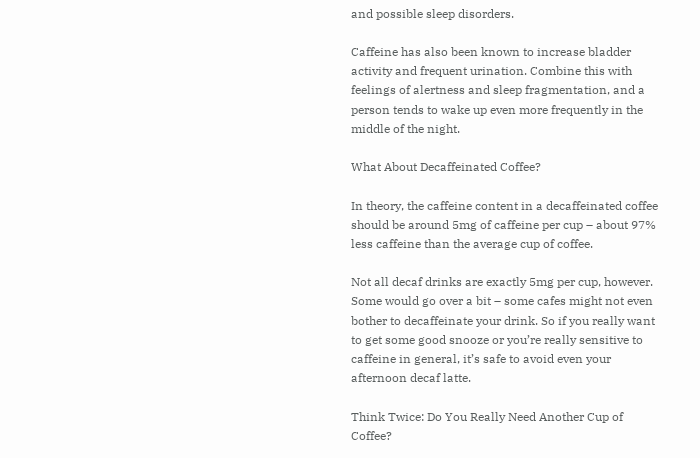and possible sleep disorders.

Caffeine has also been known to increase bladder activity and frequent urination. Combine this with feelings of alertness and sleep fragmentation, and a person tends to wake up even more frequently in the middle of the night.

What About Decaffeinated Coffee?

In theory, the caffeine content in a decaffeinated coffee should be around 5mg of caffeine per cup – about 97% less caffeine than the average cup of coffee.

Not all decaf drinks are exactly 5mg per cup, however. Some would go over a bit – some cafes might not even bother to decaffeinate your drink. So if you really want to get some good snooze or you’re really sensitive to caffeine in general, it’s safe to avoid even your afternoon decaf latte.

Think Twice: Do You Really Need Another Cup of Coffee?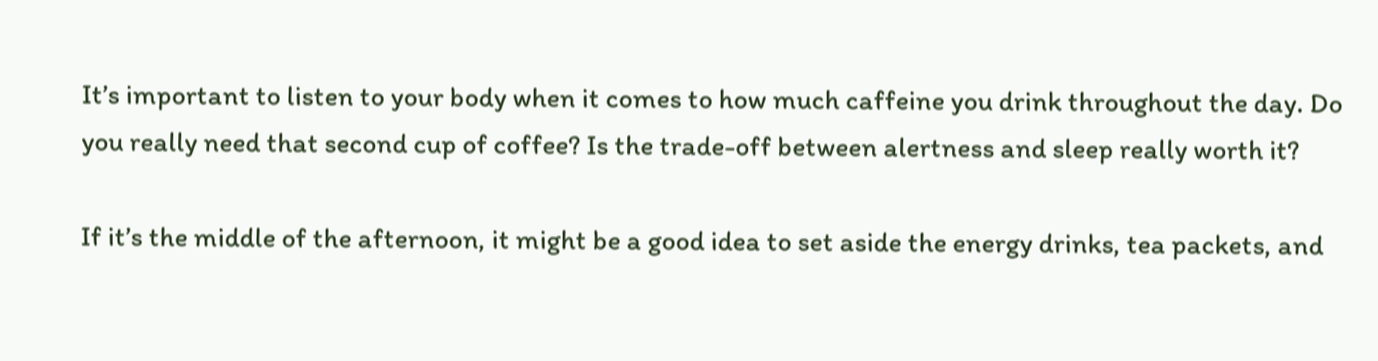It’s important to listen to your body when it comes to how much caffeine you drink throughout the day. Do you really need that second cup of coffee? Is the trade-off between alertness and sleep really worth it?

If it’s the middle of the afternoon, it might be a good idea to set aside the energy drinks, tea packets, and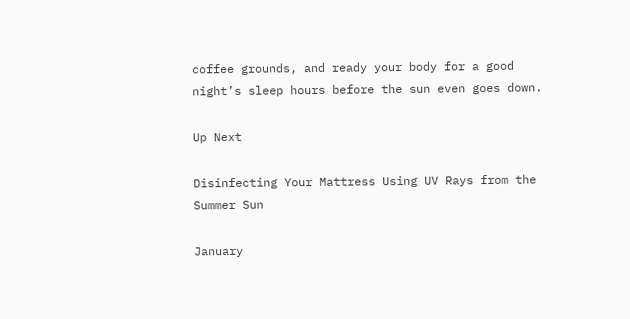coffee grounds, and ready your body for a good night’s sleep hours before the sun even goes down.

Up Next

Disinfecting Your Mattress Using UV Rays from the Summer Sun

January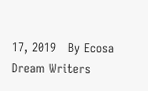17, 2019   By Ecosa Dream Writers